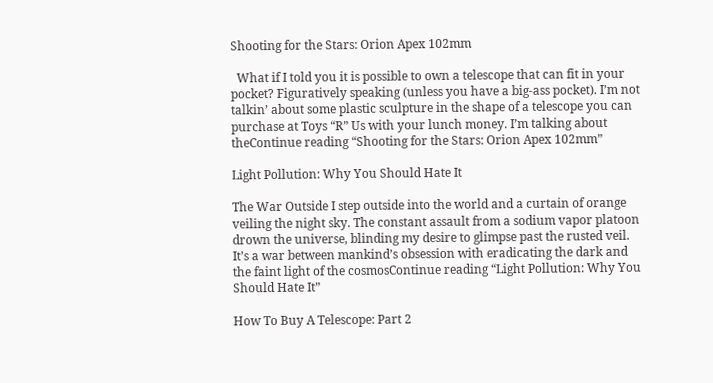Shooting for the Stars: Orion Apex 102mm

  What if I told you it is possible to own a telescope that can fit in your pocket? Figuratively speaking (unless you have a big-ass pocket). I’m not talkin’ about some plastic sculpture in the shape of a telescope you can purchase at Toys “R” Us with your lunch money. I’m talking about theContinue reading “Shooting for the Stars: Orion Apex 102mm”

Light Pollution: Why You Should Hate It

The War Outside I step outside into the world and a curtain of orange veiling the night sky. The constant assault from a sodium vapor platoon drown the universe, blinding my desire to glimpse past the rusted veil. It’s a war between mankind’s obsession with eradicating the dark and the faint light of the cosmosContinue reading “Light Pollution: Why You Should Hate It”

How To Buy A Telescope: Part 2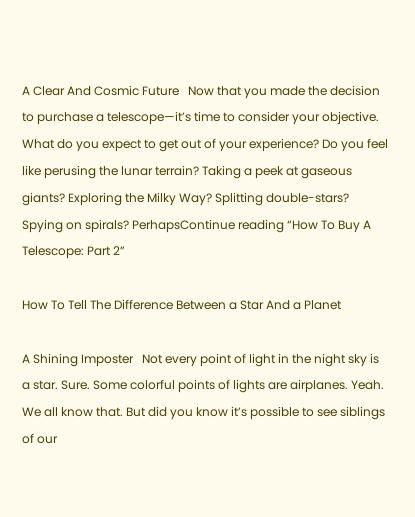A Clear And Cosmic Future   Now that you made the decision to purchase a telescope—it’s time to consider your objective. What do you expect to get out of your experience? Do you feel like perusing the lunar terrain? Taking a peek at gaseous giants? Exploring the Milky Way? Splitting double-stars? Spying on spirals? PerhapsContinue reading “How To Buy A Telescope: Part 2”

How To Tell The Difference Between a Star And a Planet

A Shining Imposter   Not every point of light in the night sky is a star. Sure. Some colorful points of lights are airplanes. Yeah. We all know that. But did you know it’s possible to see siblings of our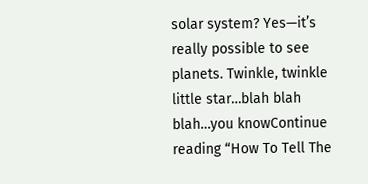solar system? Yes—it’s really possible to see planets. Twinkle, twinkle little star…blah blah blah…you knowContinue reading “How To Tell The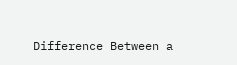Difference Between a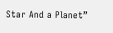Star And a Planet”